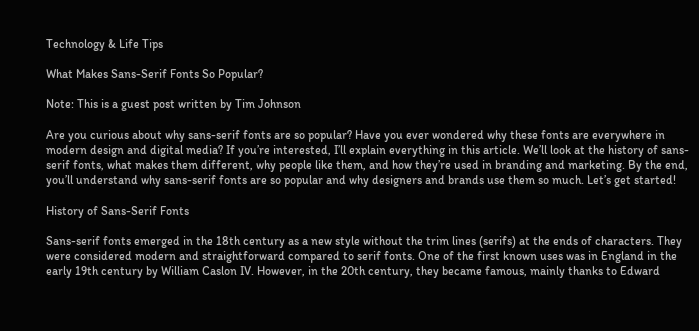Technology & Life Tips

What Makes Sans-Serif Fonts So Popular?

Note: This is a guest post written by Tim Johnson

Are you curious about why sans-serif fonts are so popular? Have you ever wondered why these fonts are everywhere in modern design and digital media? If you’re interested, I’ll explain everything in this article. We’ll look at the history of sans-serif fonts, what makes them different, why people like them, and how they’re used in branding and marketing. By the end, you’ll understand why sans-serif fonts are so popular and why designers and brands use them so much. Let’s get started!

History of Sans-Serif Fonts

Sans-serif fonts emerged in the 18th century as a new style without the trim lines (serifs) at the ends of characters. They were considered modern and straightforward compared to serif fonts. One of the first known uses was in England in the early 19th century by William Caslon IV. However, in the 20th century, they became famous, mainly thanks to Edward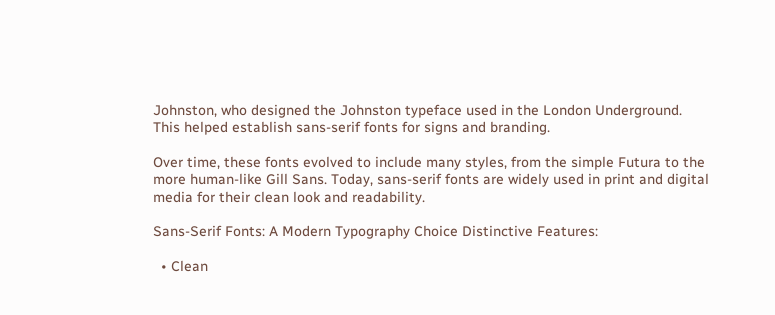Johnston, who designed the Johnston typeface used in the London Underground. This helped establish sans-serif fonts for signs and branding.

Over time, these fonts evolved to include many styles, from the simple Futura to the more human-like Gill Sans. Today, sans-serif fonts are widely used in print and digital media for their clean look and readability.

Sans-Serif Fonts: A Modern Typography Choice Distinctive Features:

  • Clean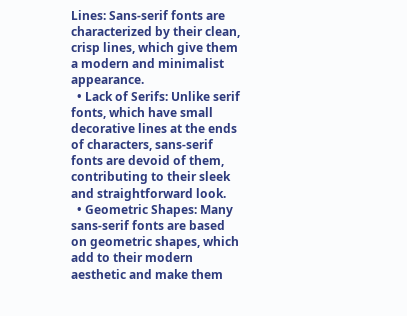Lines: Sans-serif fonts are characterized by their clean, crisp lines, which give them a modern and minimalist appearance.
  • Lack of Serifs: Unlike serif fonts, which have small decorative lines at the ends of characters, sans-serif fonts are devoid of them, contributing to their sleek and straightforward look.
  • Geometric Shapes: Many sans-serif fonts are based on geometric shapes, which add to their modern aesthetic and make them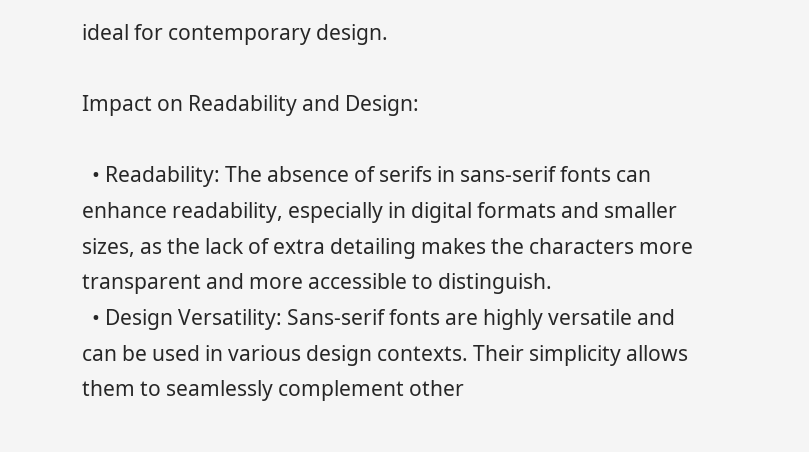ideal for contemporary design.

Impact on Readability and Design:

  • Readability: The absence of serifs in sans-serif fonts can enhance readability, especially in digital formats and smaller sizes, as the lack of extra detailing makes the characters more transparent and more accessible to distinguish.
  • Design Versatility: Sans-serif fonts are highly versatile and can be used in various design contexts. Their simplicity allows them to seamlessly complement other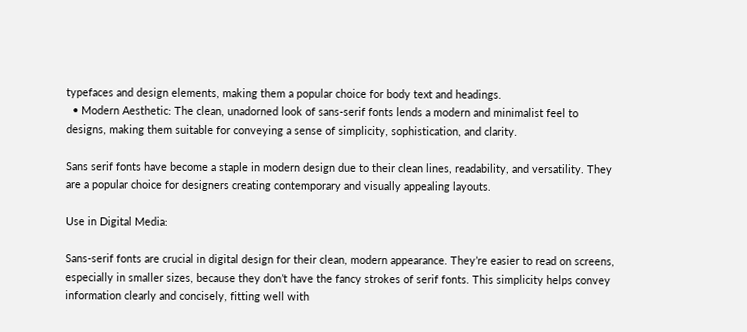typefaces and design elements, making them a popular choice for body text and headings.
  • Modern Aesthetic: The clean, unadorned look of sans-serif fonts lends a modern and minimalist feel to designs, making them suitable for conveying a sense of simplicity, sophistication, and clarity.

Sans serif fonts have become a staple in modern design due to their clean lines, readability, and versatility. They are a popular choice for designers creating contemporary and visually appealing layouts.

Use in Digital Media:

Sans-serif fonts are crucial in digital design for their clean, modern appearance. They’re easier to read on screens, especially in smaller sizes, because they don’t have the fancy strokes of serif fonts. This simplicity helps convey information clearly and concisely, fitting well with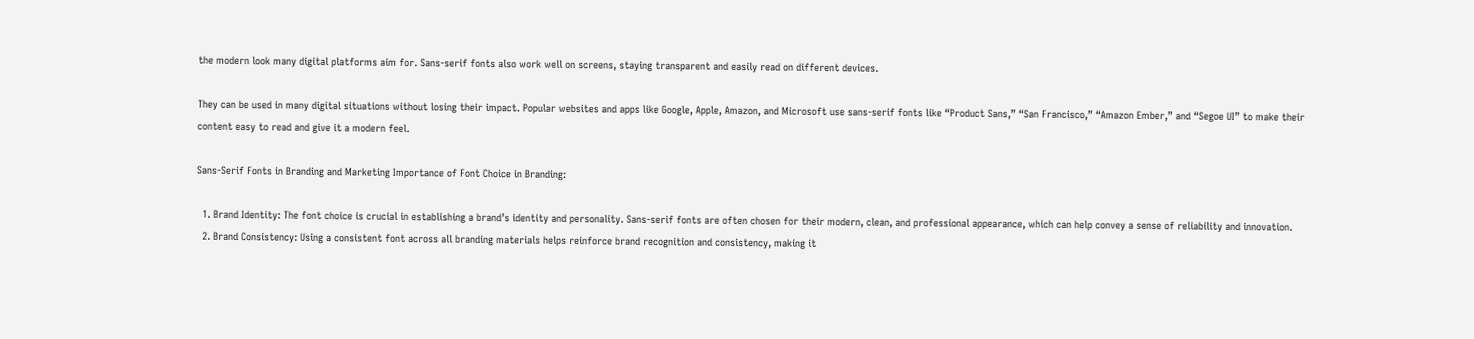the modern look many digital platforms aim for. Sans-serif fonts also work well on screens, staying transparent and easily read on different devices.

They can be used in many digital situations without losing their impact. Popular websites and apps like Google, Apple, Amazon, and Microsoft use sans-serif fonts like “Product Sans,” “San Francisco,” “Amazon Ember,” and “Segoe UI” to make their content easy to read and give it a modern feel.

Sans-Serif Fonts in Branding and Marketing Importance of Font Choice in Branding:

  1. Brand Identity: The font choice is crucial in establishing a brand’s identity and personality. Sans-serif fonts are often chosen for their modern, clean, and professional appearance, which can help convey a sense of reliability and innovation.
  2. Brand Consistency: Using a consistent font across all branding materials helps reinforce brand recognition and consistency, making it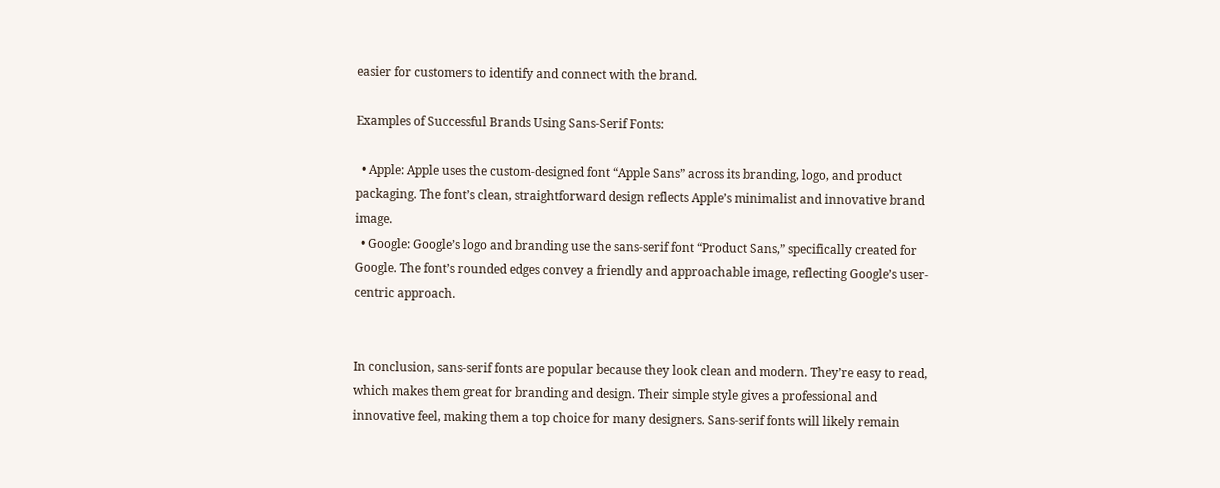easier for customers to identify and connect with the brand.

Examples of Successful Brands Using Sans-Serif Fonts:

  • Apple: Apple uses the custom-designed font “Apple Sans” across its branding, logo, and product packaging. The font’s clean, straightforward design reflects Apple’s minimalist and innovative brand image.
  • Google: Google’s logo and branding use the sans-serif font “Product Sans,” specifically created for Google. The font’s rounded edges convey a friendly and approachable image, reflecting Google’s user-centric approach.


In conclusion, sans-serif fonts are popular because they look clean and modern. They’re easy to read, which makes them great for branding and design. Their simple style gives a professional and innovative feel, making them a top choice for many designers. Sans-serif fonts will likely remain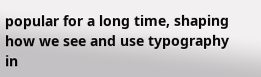popular for a long time, shaping how we see and use typography in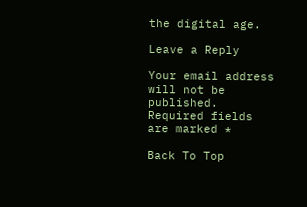the digital age.

Leave a Reply

Your email address will not be published. Required fields are marked *

Back To Top